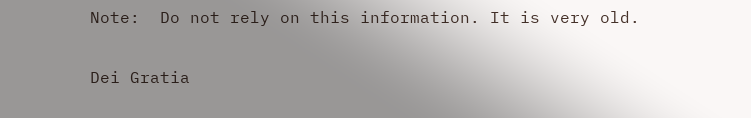Note:  Do not rely on this information. It is very old.

Dei Gratia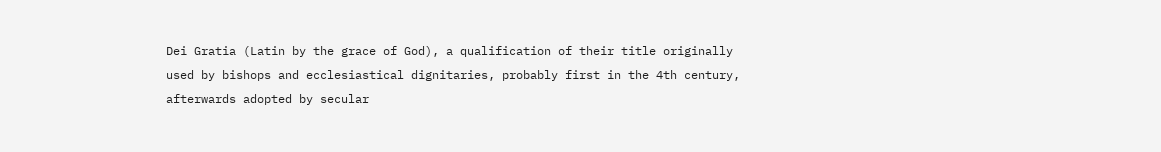Dei Gratia (Latin by the grace of God), a qualification of their title originally used by bishops and ecclesiastical dignitaries, probably first in the 4th century, afterwards adopted by secular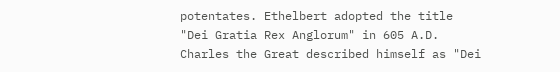potentates. Ethelbert adopted the title "Dei Gratia Rex Anglorum" in 605 A.D. Charles the Great described himself as "Dei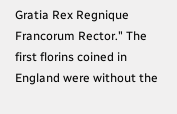Gratia Rex Regnique Francorum Rector." The first florins coined in England were without the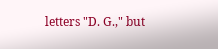letters "D. G.," but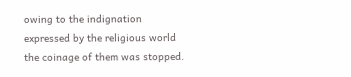owing to the indignation expressed by the religious world the coinage of them was stopped.